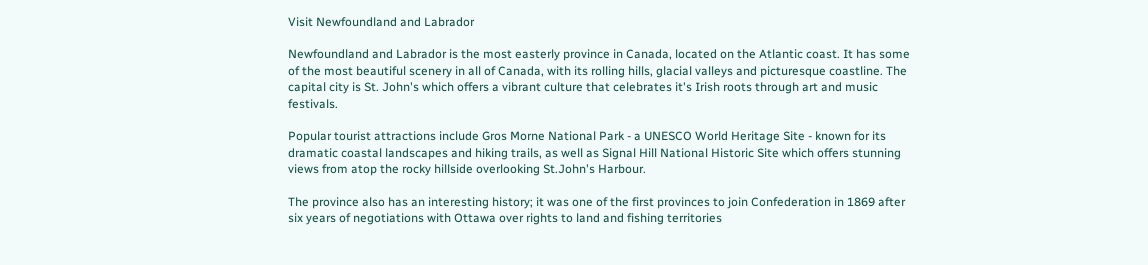Visit Newfoundland and Labrador

Newfoundland and Labrador is the most easterly province in Canada, located on the Atlantic coast. It has some of the most beautiful scenery in all of Canada, with its rolling hills, glacial valleys and picturesque coastline. The capital city is St. John's which offers a vibrant culture that celebrates it's Irish roots through art and music festivals.

Popular tourist attractions include Gros Morne National Park - a UNESCO World Heritage Site - known for its dramatic coastal landscapes and hiking trails, as well as Signal Hill National Historic Site which offers stunning views from atop the rocky hillside overlooking St.John's Harbour.

The province also has an interesting history; it was one of the first provinces to join Confederation in 1869 after six years of negotiations with Ottawa over rights to land and fishing territories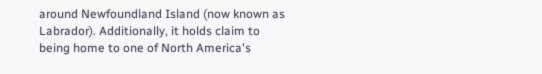around Newfoundland Island (now known as Labrador). Additionally, it holds claim to being home to one of North America's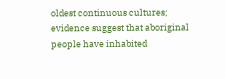oldest continuous cultures; evidence suggest that aboriginal people have inhabited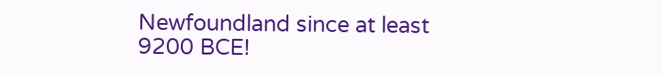Newfoundland since at least 9200 BCE!